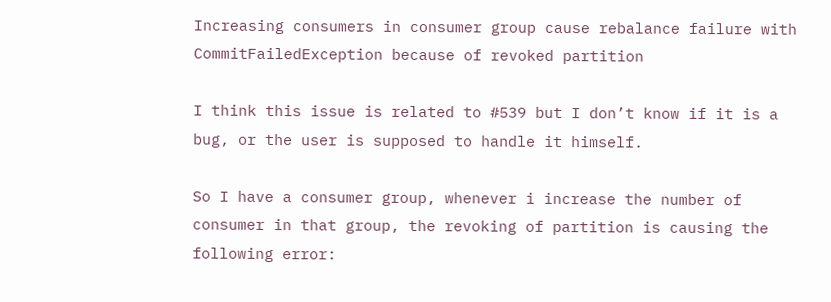Increasing consumers in consumer group cause rebalance failure with CommitFailedException because of revoked partition

I think this issue is related to #539 but I don’t know if it is a bug, or the user is supposed to handle it himself.

So I have a consumer group, whenever i increase the number of consumer in that group, the revoking of partition is causing the following error: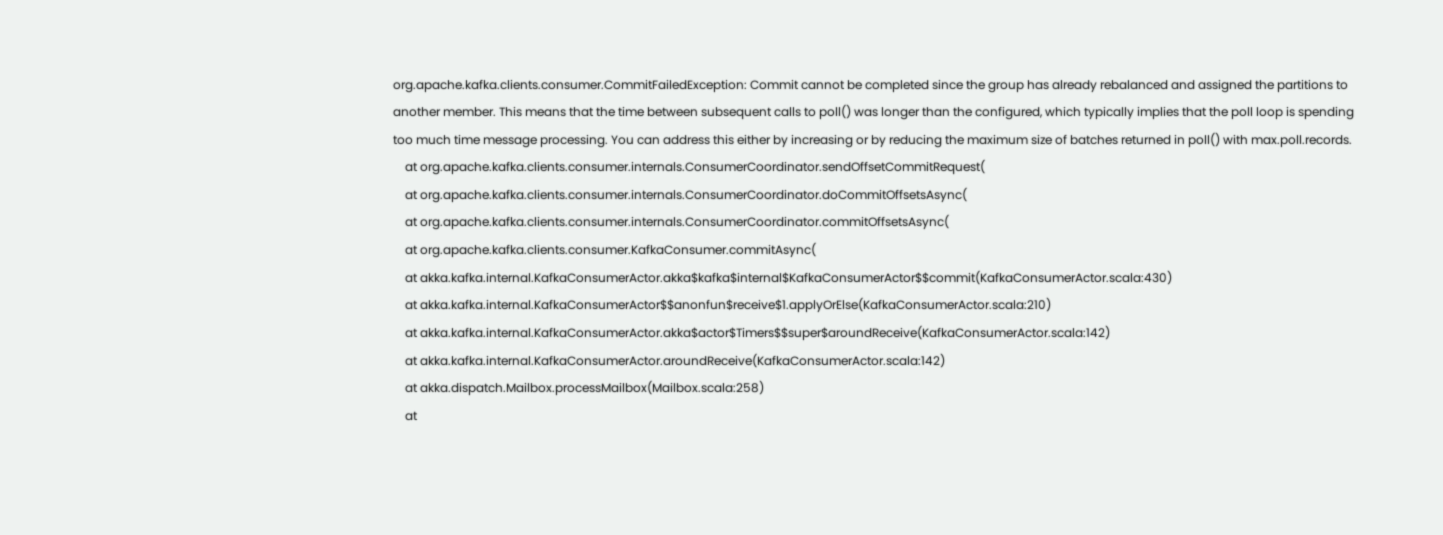org.apache.kafka.clients.consumer.CommitFailedException: Commit cannot be completed since the group has already rebalanced and assigned the partitions to another member. This means that the time between subsequent calls to poll() was longer than the configured, which typically implies that the poll loop is spending too much time message processing. You can address this either by increasing or by reducing the maximum size of batches returned in poll() with max.poll.records.
    at org.apache.kafka.clients.consumer.internals.ConsumerCoordinator.sendOffsetCommitRequest(
    at org.apache.kafka.clients.consumer.internals.ConsumerCoordinator.doCommitOffsetsAsync(
    at org.apache.kafka.clients.consumer.internals.ConsumerCoordinator.commitOffsetsAsync(
    at org.apache.kafka.clients.consumer.KafkaConsumer.commitAsync(
    at akka.kafka.internal.KafkaConsumerActor.akka$kafka$internal$KafkaConsumerActor$$commit(KafkaConsumerActor.scala:430)
    at akka.kafka.internal.KafkaConsumerActor$$anonfun$receive$1.applyOrElse(KafkaConsumerActor.scala:210)
    at akka.kafka.internal.KafkaConsumerActor.akka$actor$Timers$$super$aroundReceive(KafkaConsumerActor.scala:142)
    at akka.kafka.internal.KafkaConsumerActor.aroundReceive(KafkaConsumerActor.scala:142)
    at akka.dispatch.Mailbox.processMailbox(Mailbox.scala:258)
    at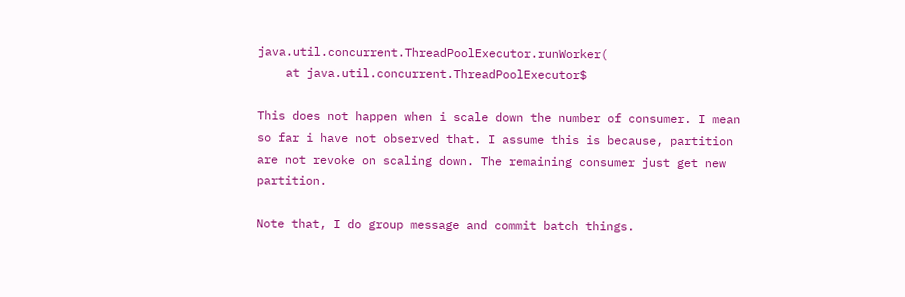java.util.concurrent.ThreadPoolExecutor.runWorker(
    at java.util.concurrent.ThreadPoolExecutor$

This does not happen when i scale down the number of consumer. I mean so far i have not observed that. I assume this is because, partition are not revoke on scaling down. The remaining consumer just get new partition.

Note that, I do group message and commit batch things.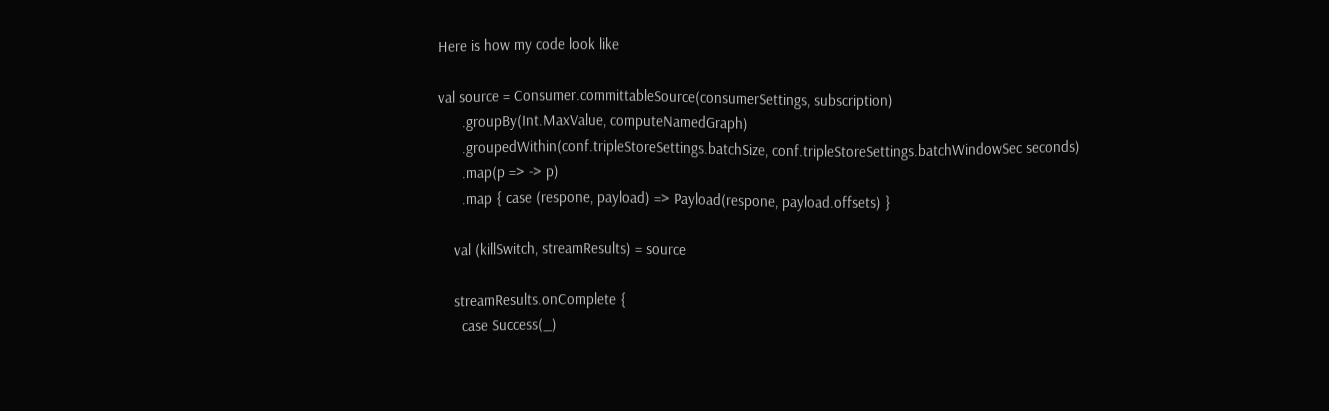Here is how my code look like

val source = Consumer.committableSource(consumerSettings, subscription)
      .groupBy(Int.MaxValue, computeNamedGraph)
      .groupedWithin(conf.tripleStoreSettings.batchSize, conf.tripleStoreSettings.batchWindowSec seconds)
      .map(p => -> p)
      .map { case (respone, payload) => Payload(respone, payload.offsets) }

    val (killSwitch, streamResults) = source

    streamResults.onComplete {
      case Success(_)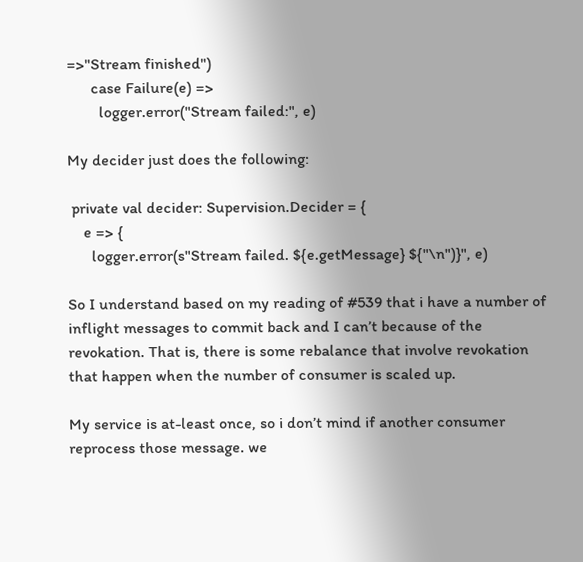=>"Stream finished")
      case Failure(e) =>
        logger.error("Stream failed:", e)

My decider just does the following:

 private val decider: Supervision.Decider = {
    e => {
      logger.error(s"Stream failed. ${e.getMessage} ${"\n")}", e)

So I understand based on my reading of #539 that i have a number of inflight messages to commit back and I can’t because of the revokation. That is, there is some rebalance that involve revokation that happen when the number of consumer is scaled up.

My service is at-least once, so i don’t mind if another consumer reprocess those message. we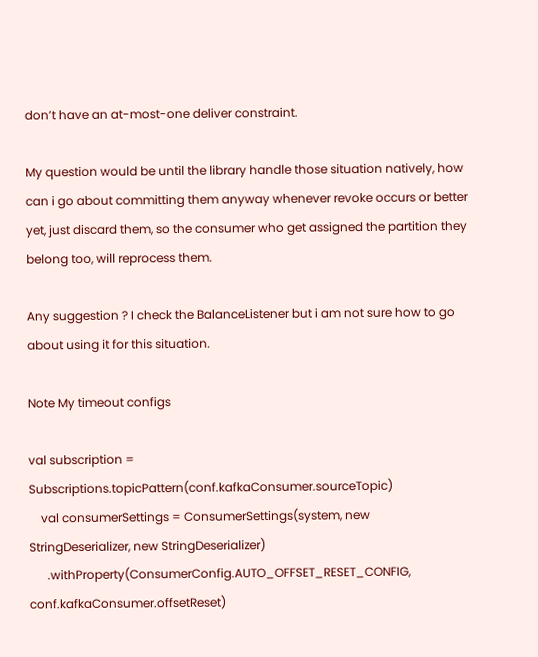don’t have an at-most-one deliver constraint.

My question would be until the library handle those situation natively, how can i go about committing them anyway whenever revoke occurs or better yet, just discard them, so the consumer who get assigned the partition they belong too, will reprocess them.

Any suggestion ? I check the BalanceListener but i am not sure how to go about using it for this situation.

Note My timeout configs

val subscription = Subscriptions.topicPattern(conf.kafkaConsumer.sourceTopic)
    val consumerSettings = ConsumerSettings(system, new StringDeserializer, new StringDeserializer)
      .withProperty(ConsumerConfig.AUTO_OFFSET_RESET_CONFIG, conf.kafkaConsumer.offsetReset)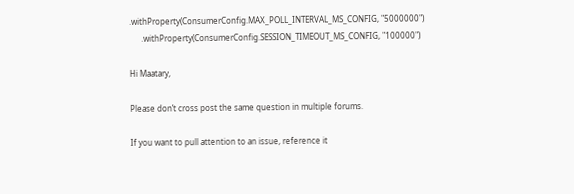.withProperty(ConsumerConfig.MAX_POLL_INTERVAL_MS_CONFIG, "5000000")
      .withProperty(ConsumerConfig.SESSION_TIMEOUT_MS_CONFIG, "100000")

Hi Maatary,

Please don’t cross post the same question in multiple forums.

If you want to pull attention to an issue, reference it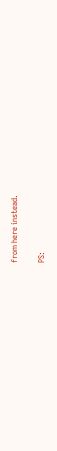from here instead.


PS: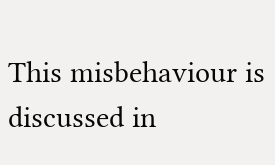This misbehaviour is discussed in